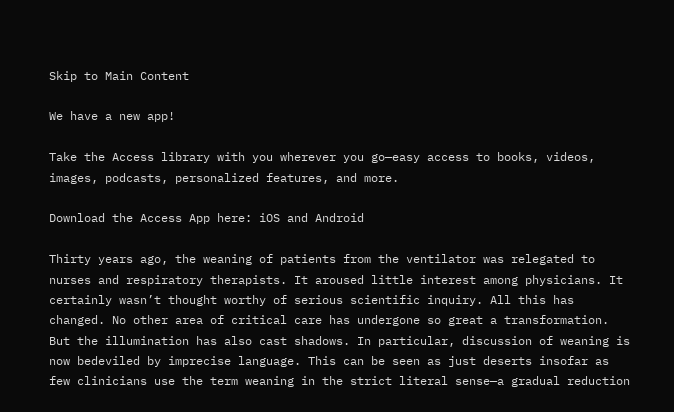Skip to Main Content

We have a new app!

Take the Access library with you wherever you go—easy access to books, videos, images, podcasts, personalized features, and more.

Download the Access App here: iOS and Android

Thirty years ago, the weaning of patients from the ventilator was relegated to nurses and respiratory therapists. It aroused little interest among physicians. It certainly wasn’t thought worthy of serious scientific inquiry. All this has changed. No other area of critical care has undergone so great a transformation. But the illumination has also cast shadows. In particular, discussion of weaning is now bedeviled by imprecise language. This can be seen as just deserts insofar as few clinicians use the term weaning in the strict literal sense—a gradual reduction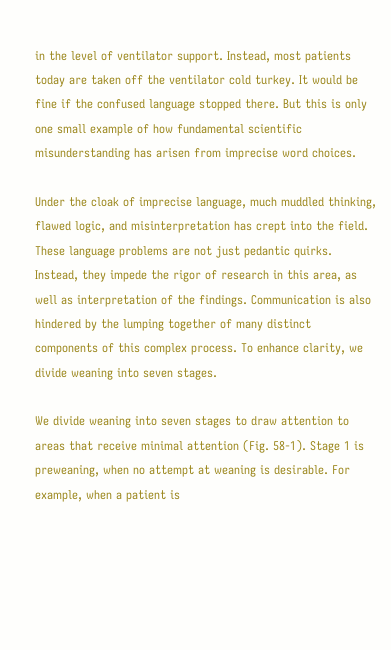in the level of ventilator support. Instead, most patients today are taken off the ventilator cold turkey. It would be fine if the confused language stopped there. But this is only one small example of how fundamental scientific misunderstanding has arisen from imprecise word choices.

Under the cloak of imprecise language, much muddled thinking, flawed logic, and misinterpretation has crept into the field. These language problems are not just pedantic quirks. Instead, they impede the rigor of research in this area, as well as interpretation of the findings. Communication is also hindered by the lumping together of many distinct components of this complex process. To enhance clarity, we divide weaning into seven stages.

We divide weaning into seven stages to draw attention to areas that receive minimal attention (Fig. 58-1). Stage 1 is preweaning, when no attempt at weaning is desirable. For example, when a patient is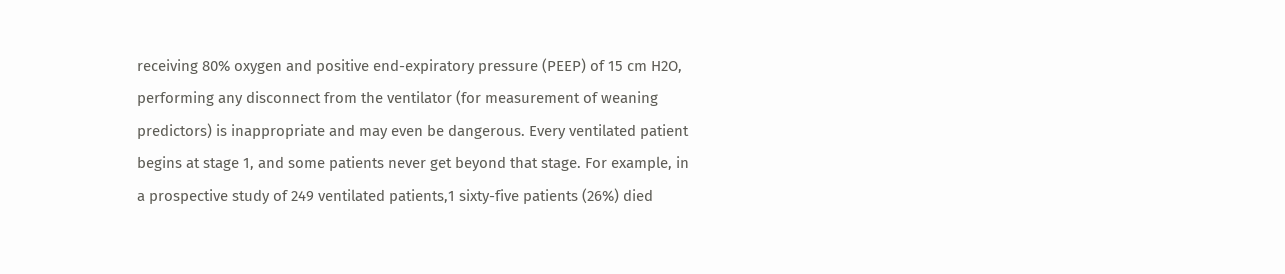receiving 80% oxygen and positive end-expiratory pressure (PEEP) of 15 cm H2O, performing any disconnect from the ventilator (for measurement of weaning predictors) is inappropriate and may even be dangerous. Every ventilated patient begins at stage 1, and some patients never get beyond that stage. For example, in a prospective study of 249 ventilated patients,1 sixty-five patients (26%) died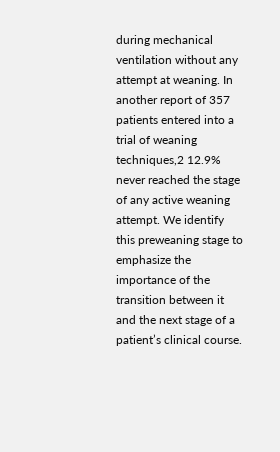during mechanical ventilation without any attempt at weaning. In another report of 357 patients entered into a trial of weaning techniques,2 12.9% never reached the stage of any active weaning attempt. We identify this preweaning stage to emphasize the importance of the transition between it and the next stage of a patient’s clinical course.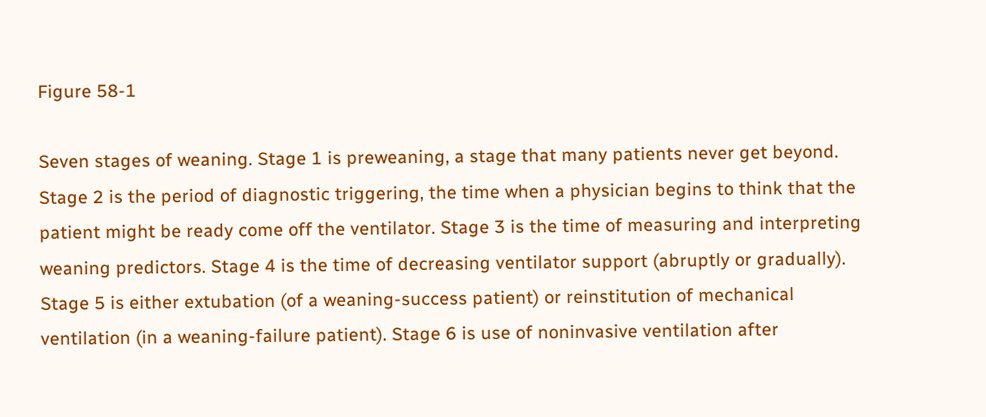Figure 58-1

Seven stages of weaning. Stage 1 is preweaning, a stage that many patients never get beyond. Stage 2 is the period of diagnostic triggering, the time when a physician begins to think that the patient might be ready come off the ventilator. Stage 3 is the time of measuring and interpreting weaning predictors. Stage 4 is the time of decreasing ventilator support (abruptly or gradually). Stage 5 is either extubation (of a weaning-success patient) or reinstitution of mechanical ventilation (in a weaning-failure patient). Stage 6 is use of noninvasive ventilation after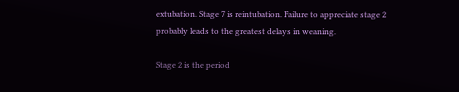extubation. Stage 7 is reintubation. Failure to appreciate stage 2 probably leads to the greatest delays in weaning.

Stage 2 is the period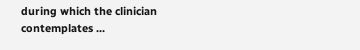during which the clinician contemplates ...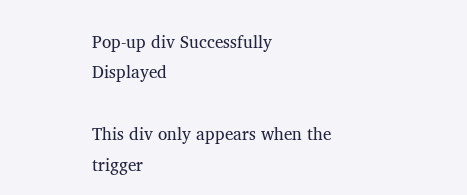Pop-up div Successfully Displayed

This div only appears when the trigger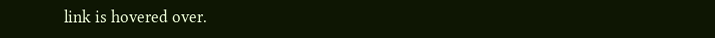link is hovered over.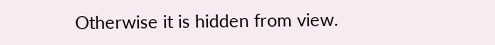Otherwise it is hidden from view.